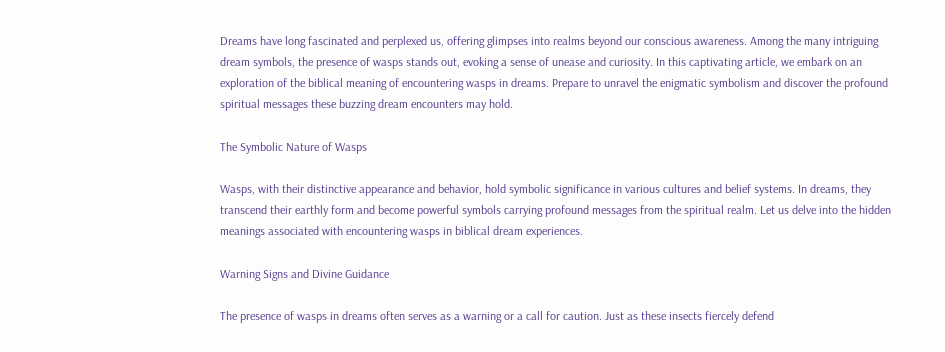Dreams have long fascinated and perplexed us, offering glimpses into realms beyond our conscious awareness. Among the many intriguing dream symbols, the presence of wasps stands out, evoking a sense of unease and curiosity. In this captivating article, we embark on an exploration of the biblical meaning of encountering wasps in dreams. Prepare to unravel the enigmatic symbolism and discover the profound spiritual messages these buzzing dream encounters may hold.

The Symbolic Nature of Wasps

Wasps, with their distinctive appearance and behavior, hold symbolic significance in various cultures and belief systems. In dreams, they transcend their earthly form and become powerful symbols carrying profound messages from the spiritual realm. Let us delve into the hidden meanings associated with encountering wasps in biblical dream experiences.

Warning Signs and Divine Guidance

The presence of wasps in dreams often serves as a warning or a call for caution. Just as these insects fiercely defend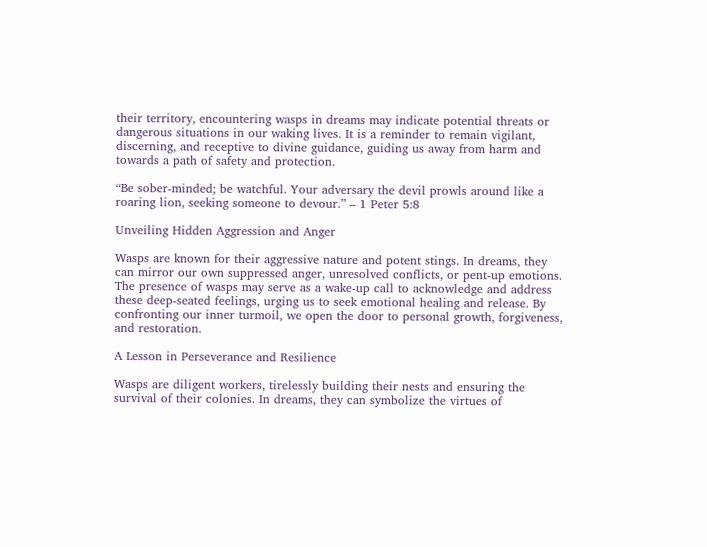their territory, encountering wasps in dreams may indicate potential threats or dangerous situations in our waking lives. It is a reminder to remain vigilant, discerning, and receptive to divine guidance, guiding us away from harm and towards a path of safety and protection.

“Be sober-minded; be watchful. Your adversary the devil prowls around like a roaring lion, seeking someone to devour.” – 1 Peter 5:8

Unveiling Hidden Aggression and Anger

Wasps are known for their aggressive nature and potent stings. In dreams, they can mirror our own suppressed anger, unresolved conflicts, or pent-up emotions. The presence of wasps may serve as a wake-up call to acknowledge and address these deep-seated feelings, urging us to seek emotional healing and release. By confronting our inner turmoil, we open the door to personal growth, forgiveness, and restoration.

A Lesson in Perseverance and Resilience

Wasps are diligent workers, tirelessly building their nests and ensuring the survival of their colonies. In dreams, they can symbolize the virtues of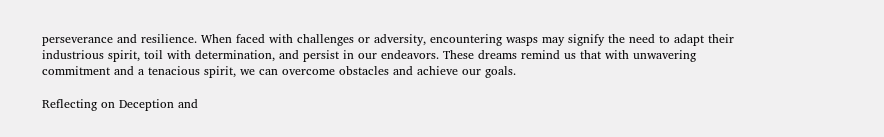perseverance and resilience. When faced with challenges or adversity, encountering wasps may signify the need to adapt their industrious spirit, toil with determination, and persist in our endeavors. These dreams remind us that with unwavering commitment and a tenacious spirit, we can overcome obstacles and achieve our goals.

Reflecting on Deception and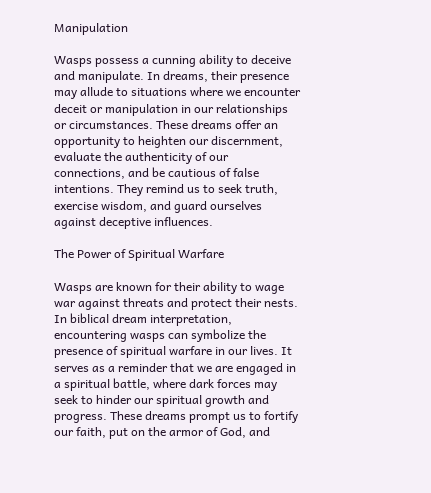Manipulation

Wasps possess a cunning ability to deceive and manipulate. In dreams, their presence may allude to situations where we encounter deceit or manipulation in our relationships or circumstances. These dreams offer an opportunity to heighten our discernment, evaluate the authenticity of our connections, and be cautious of false intentions. They remind us to seek truth, exercise wisdom, and guard ourselves against deceptive influences.

The Power of Spiritual Warfare

Wasps are known for their ability to wage war against threats and protect their nests. In biblical dream interpretation, encountering wasps can symbolize the presence of spiritual warfare in our lives. It serves as a reminder that we are engaged in a spiritual battle, where dark forces may seek to hinder our spiritual growth and progress. These dreams prompt us to fortify our faith, put on the armor of God, and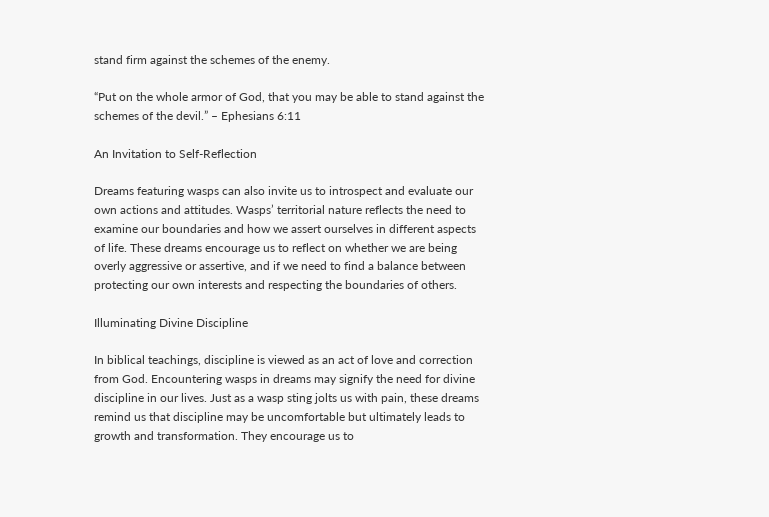stand firm against the schemes of the enemy.

“Put on the whole armor of God, that you may be able to stand against the schemes of the devil.” – Ephesians 6:11

An Invitation to Self-Reflection

Dreams featuring wasps can also invite us to introspect and evaluate our own actions and attitudes. Wasps’ territorial nature reflects the need to examine our boundaries and how we assert ourselves in different aspects of life. These dreams encourage us to reflect on whether we are being overly aggressive or assertive, and if we need to find a balance between protecting our own interests and respecting the boundaries of others.

Illuminating Divine Discipline

In biblical teachings, discipline is viewed as an act of love and correction from God. Encountering wasps in dreams may signify the need for divine discipline in our lives. Just as a wasp sting jolts us with pain, these dreams remind us that discipline may be uncomfortable but ultimately leads to growth and transformation. They encourage us to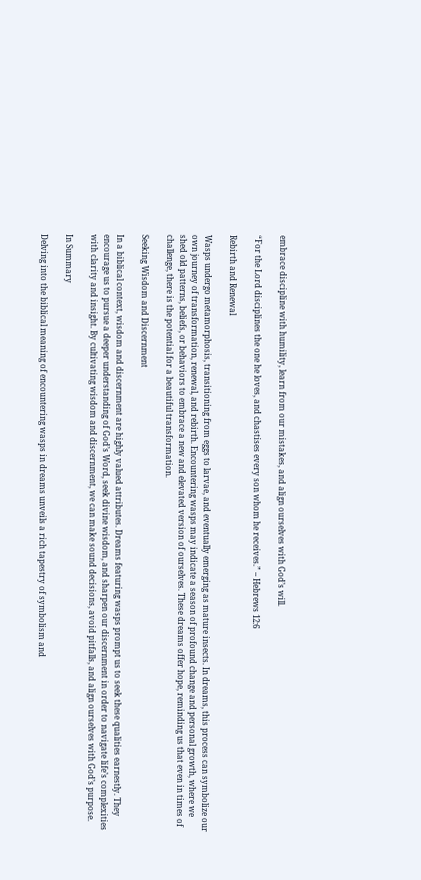embrace discipline with humility, learn from our mistakes, and align ourselves with God’s will.

“For the Lord disciplines the one he loves, and chastises every son whom he receives.” – Hebrews 12:6

Rebirth and Renewal

Wasps undergo metamorphosis, transitioning from eggs to larvae, and eventually emerging as mature insects. In dreams, this process can symbolize our own journey of transformation, renewal, and rebirth. Encountering wasps may indicate a season of profound change and personal growth, where we shed old patterns, beliefs, or behaviors to embrace a new and elevated version of ourselves. These dreams offer hope, reminding us that even in times of challenge, there is the potential for a beautiful transformation.

Seeking Wisdom and Discernment

In a biblical context, wisdom and discernment are highly valued attributes. Dreams featuring wasps prompt us to seek these qualities earnestly. They encourage us to pursue a deeper understanding of God’s Word, seek divine wisdom, and sharpen our discernment in order to navigate life’s complexities with clarity and insight. By cultivating wisdom and discernment, we can make sound decisions, avoid pitfalls, and align ourselves with God’s purpose.

In Summary

Delving into the biblical meaning of encountering wasps in dreams unveils a rich tapestry of symbolism and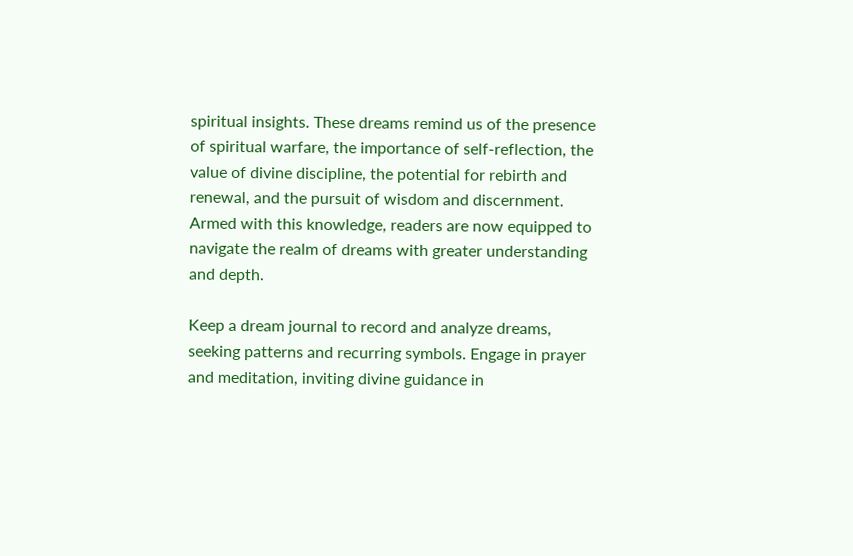spiritual insights. These dreams remind us of the presence of spiritual warfare, the importance of self-reflection, the value of divine discipline, the potential for rebirth and renewal, and the pursuit of wisdom and discernment. Armed with this knowledge, readers are now equipped to navigate the realm of dreams with greater understanding and depth.

Keep a dream journal to record and analyze dreams, seeking patterns and recurring symbols. Engage in prayer and meditation, inviting divine guidance in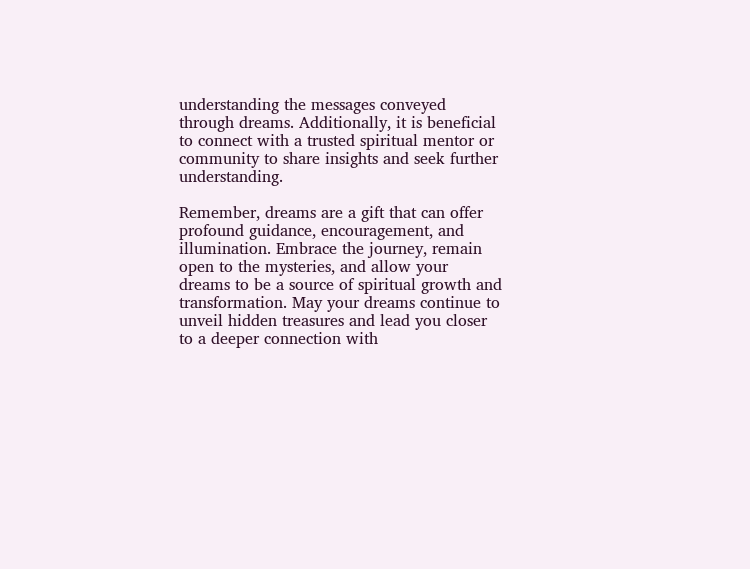understanding the messages conveyed through dreams. Additionally, it is beneficial to connect with a trusted spiritual mentor or community to share insights and seek further understanding.

Remember, dreams are a gift that can offer profound guidance, encouragement, and illumination. Embrace the journey, remain open to the mysteries, and allow your dreams to be a source of spiritual growth and transformation. May your dreams continue to unveil hidden treasures and lead you closer to a deeper connection with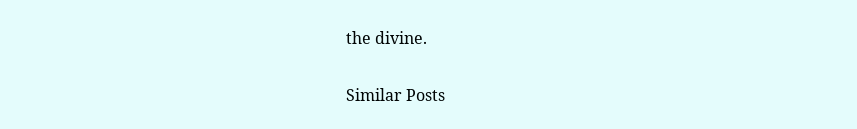the divine.

Similar Posts